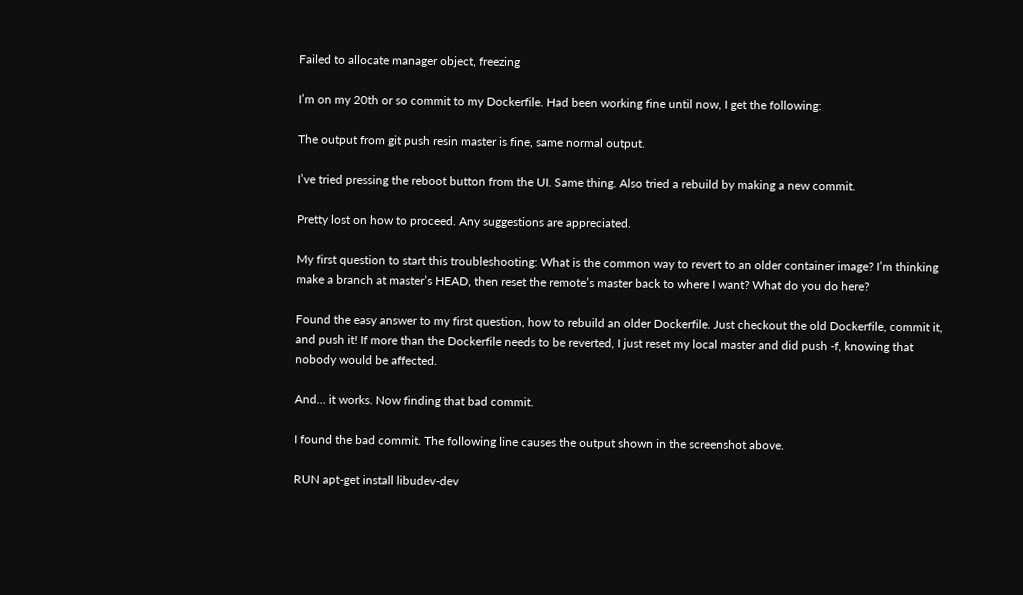Failed to allocate manager object, freezing

I’m on my 20th or so commit to my Dockerfile. Had been working fine until now, I get the following:

The output from git push resin master is fine, same normal output.

I’ve tried pressing the reboot button from the UI. Same thing. Also tried a rebuild by making a new commit.

Pretty lost on how to proceed. Any suggestions are appreciated.

My first question to start this troubleshooting: What is the common way to revert to an older container image? I’m thinking make a branch at master’s HEAD, then reset the remote’s master back to where I want? What do you do here?

Found the easy answer to my first question, how to rebuild an older Dockerfile. Just checkout the old Dockerfile, commit it, and push it! If more than the Dockerfile needs to be reverted, I just reset my local master and did push -f, knowing that nobody would be affected.

And… it works. Now finding that bad commit.

I found the bad commit. The following line causes the output shown in the screenshot above.

RUN apt-get install libudev-dev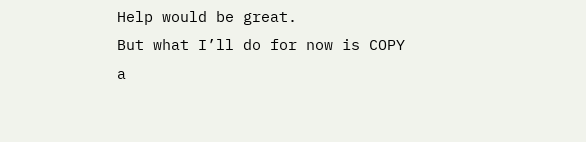Help would be great.
But what I’ll do for now is COPY a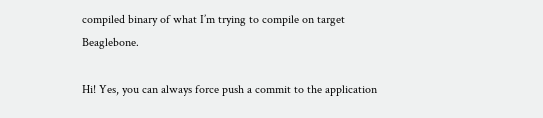compiled binary of what I’m trying to compile on target Beaglebone.

Hi! Yes, you can always force push a commit to the application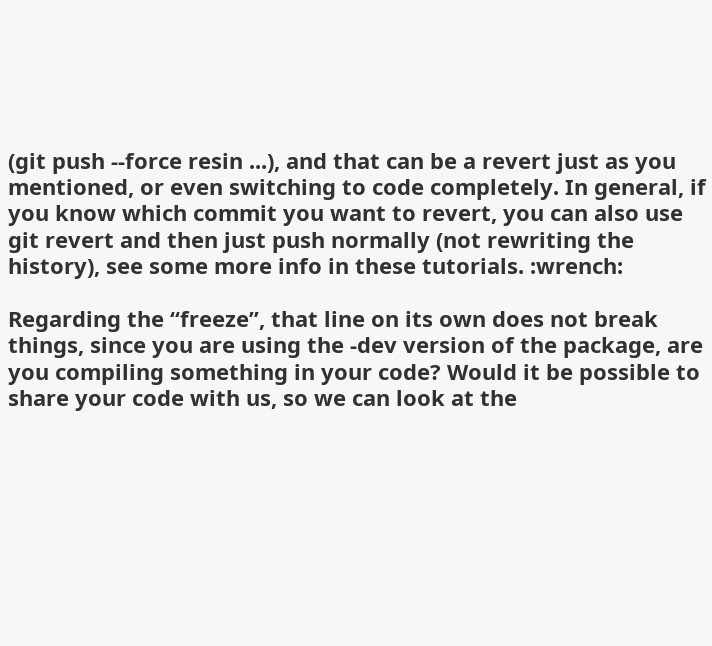(git push --force resin ...), and that can be a revert just as you mentioned, or even switching to code completely. In general, if you know which commit you want to revert, you can also use git revert and then just push normally (not rewriting the history), see some more info in these tutorials. :wrench:

Regarding the “freeze”, that line on its own does not break things, since you are using the -dev version of the package, are you compiling something in your code? Would it be possible to share your code with us, so we can look at the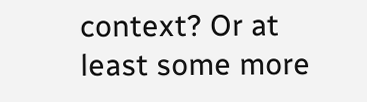context? Or at least some more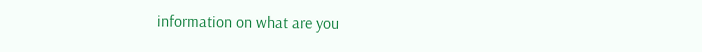information on what are you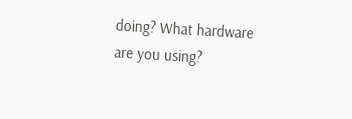doing? What hardware are you using?